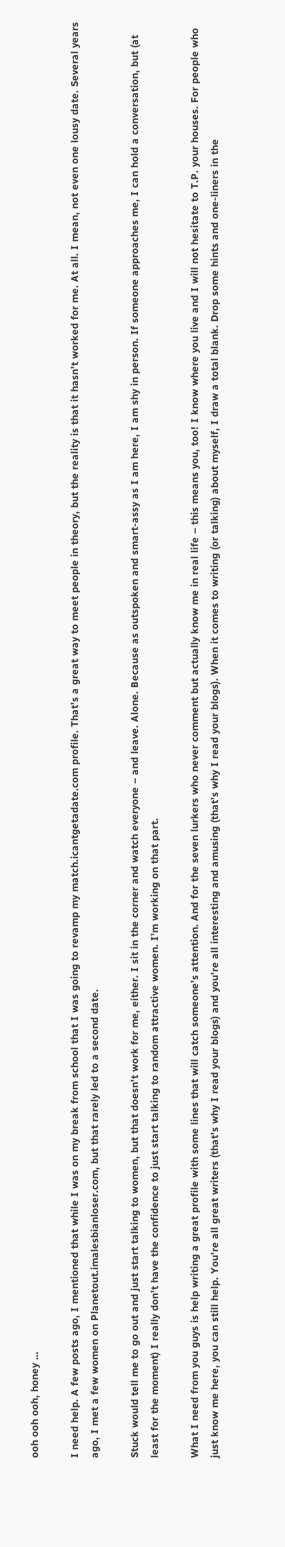ooh ooh ooh, honey …

I need help. A few posts ago, I mentioned that while I was on my break from school that I was going to revamp my match.icantgetadate.com profile. That’s a great way to meet people in theory, but the reality is that it hasn’t worked for me. At all. I mean, not even one lousy date. Several years ago, I met a few women on Planetout.imalesbianloser.com, but that rarely led to a second date.

Stuck would tell me to go out and just start talking to women, but that doesn’t work for me, either. I sit in the corner and watch everyone – and leave. Alone. Because as outspoken and smart-assy as I am here, I am shy in person. If someone approaches me, I can hold a conversation, but (at least for the moment) I really don’t have the confidence to just start talking to random attractive women. I’m working on that part.

What I need from you guys is help writing a great profile with some lines that will catch someone’s attention. And for the seven lurkers who never comment but actually know me in real life – this means you, too! I know where you live and I will not hesitate to T.P. your houses. For people who just know me here, you can still help. You’re all great writers (that’s why I read your blogs) and you’re all interesting and amusing (that’s why I read your blogs). When it comes to writing (or talking) about myself, I draw a total blank. Drop some hints and one-liners in the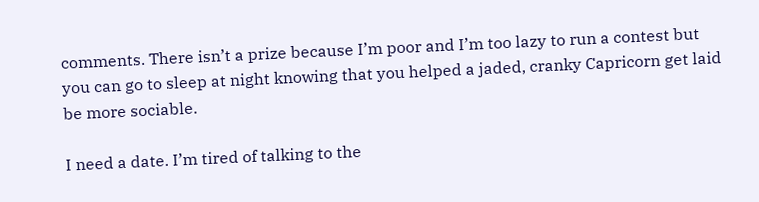comments. There isn’t a prize because I’m poor and I’m too lazy to run a contest but you can go to sleep at night knowing that you helped a jaded, cranky Capricorn get laid  be more sociable.

I need a date. I’m tired of talking to the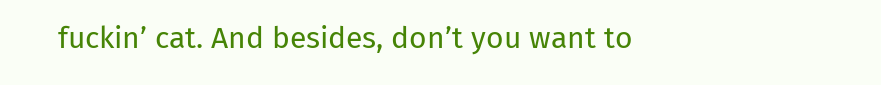fuckin’ cat. And besides, don’t you want to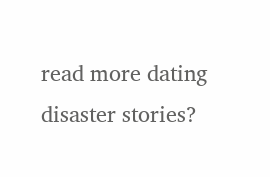read more dating disaster stories?